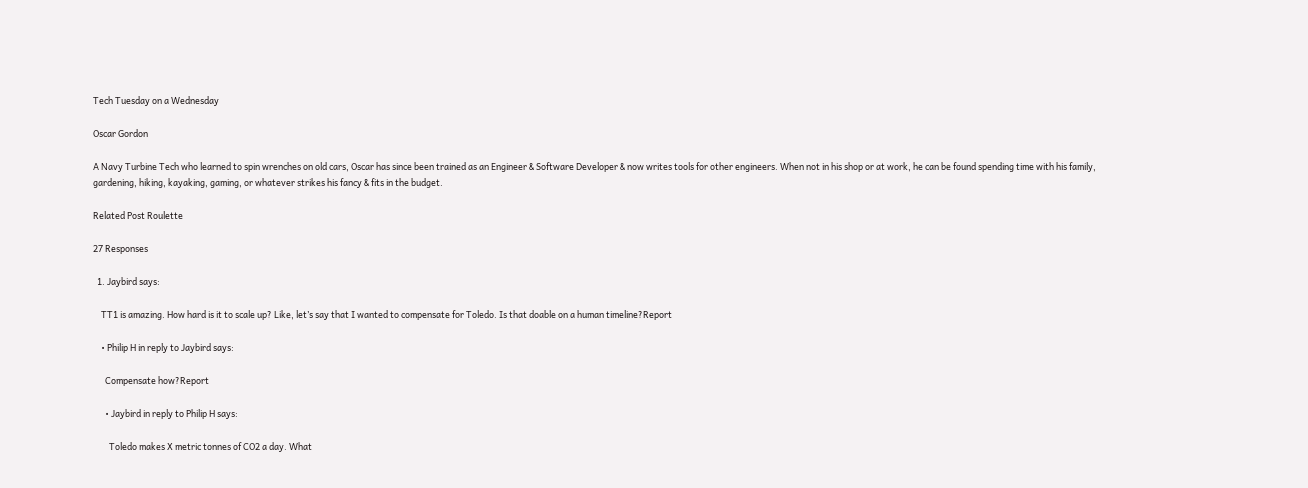Tech Tuesday on a Wednesday

Oscar Gordon

A Navy Turbine Tech who learned to spin wrenches on old cars, Oscar has since been trained as an Engineer & Software Developer & now writes tools for other engineers. When not in his shop or at work, he can be found spending time with his family, gardening, hiking, kayaking, gaming, or whatever strikes his fancy & fits in the budget.

Related Post Roulette

27 Responses

  1. Jaybird says:

    TT1 is amazing. How hard is it to scale up? Like, let’s say that I wanted to compensate for Toledo. Is that doable on a human timeline?Report

    • Philip H in reply to Jaybird says:

      Compensate how?Report

      • Jaybird in reply to Philip H says:

        Toledo makes X metric tonnes of CO2 a day. What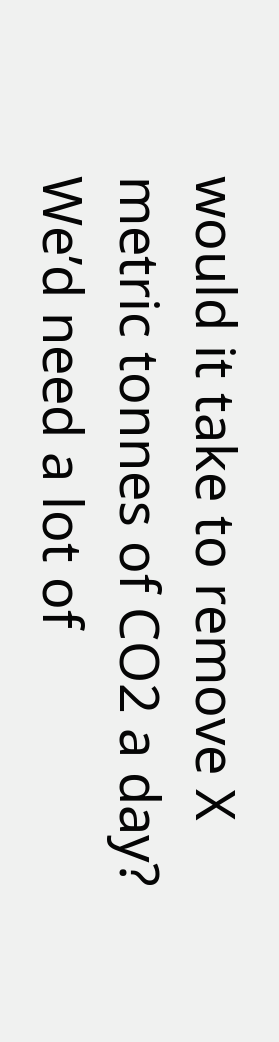would it take to remove X metric tonnes of CO2 a day? We’d need a lot of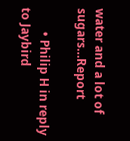water and a lot of sugars…Report

        • Philip H in reply to Jaybird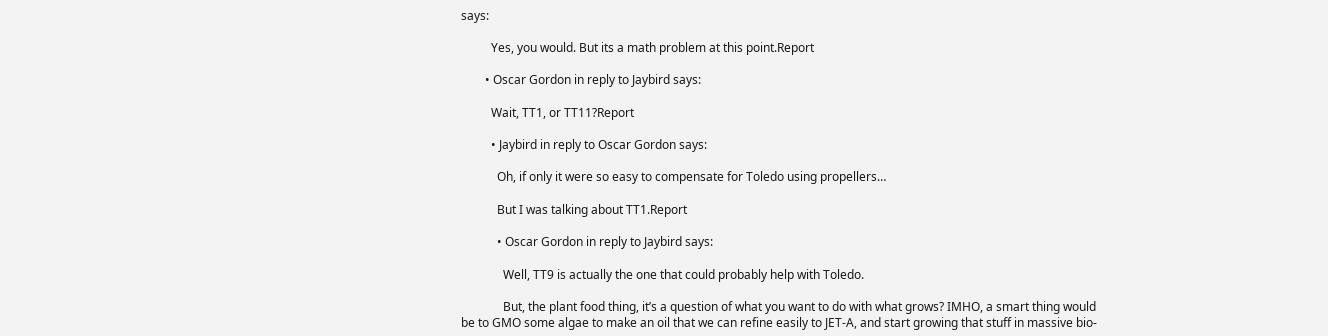says:

          Yes, you would. But its a math problem at this point.Report

        • Oscar Gordon in reply to Jaybird says:

          Wait, TT1, or TT11?Report

          • Jaybird in reply to Oscar Gordon says:

            Oh, if only it were so easy to compensate for Toledo using propellers…

            But I was talking about TT1.Report

            • Oscar Gordon in reply to Jaybird says:

              Well, TT9 is actually the one that could probably help with Toledo.

              But, the plant food thing, it’s a question of what you want to do with what grows? IMHO, a smart thing would be to GMO some algae to make an oil that we can refine easily to JET-A, and start growing that stuff in massive bio-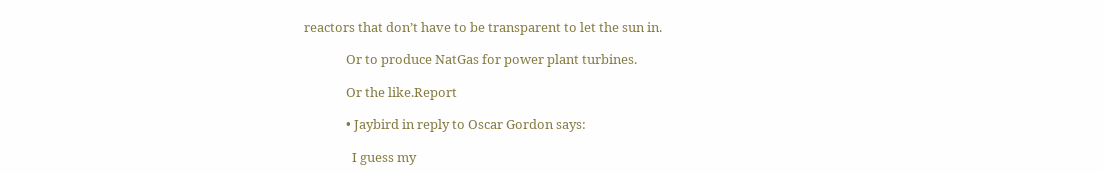reactors that don’t have to be transparent to let the sun in.

              Or to produce NatGas for power plant turbines.

              Or the like.Report

              • Jaybird in reply to Oscar Gordon says:

                I guess my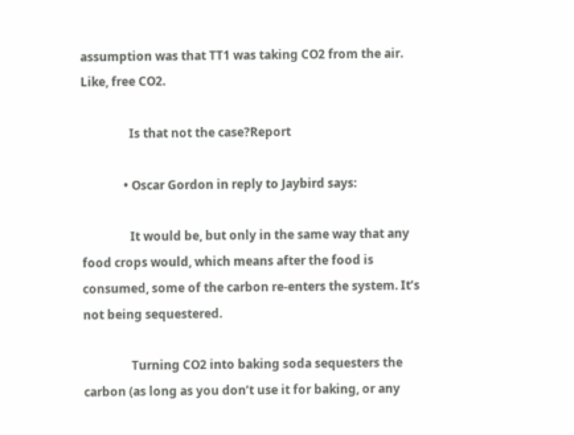assumption was that TT1 was taking CO2 from the air. Like, free CO2.

                Is that not the case?Report

              • Oscar Gordon in reply to Jaybird says:

                It would be, but only in the same way that any food crops would, which means after the food is consumed, some of the carbon re-enters the system. It’s not being sequestered.

                Turning CO2 into baking soda sequesters the carbon (as long as you don’t use it for baking, or any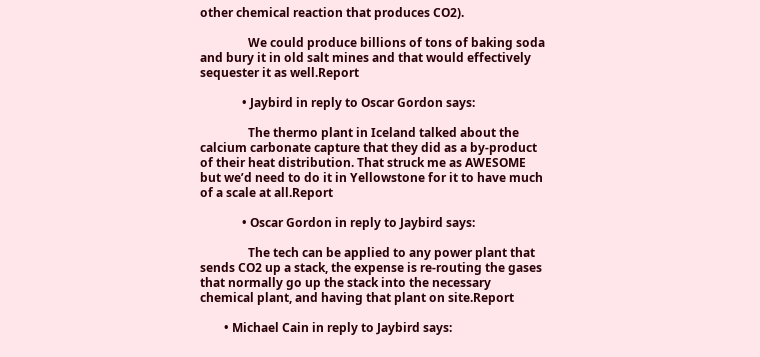other chemical reaction that produces CO2).

                We could produce billions of tons of baking soda and bury it in old salt mines and that would effectively sequester it as well.Report

              • Jaybird in reply to Oscar Gordon says:

                The thermo plant in Iceland talked about the calcium carbonate capture that they did as a by-product of their heat distribution. That struck me as AWESOME but we’d need to do it in Yellowstone for it to have much of a scale at all.Report

              • Oscar Gordon in reply to Jaybird says:

                The tech can be applied to any power plant that sends CO2 up a stack, the expense is re-routing the gases that normally go up the stack into the necessary chemical plant, and having that plant on site.Report

        • Michael Cain in reply to Jaybird says: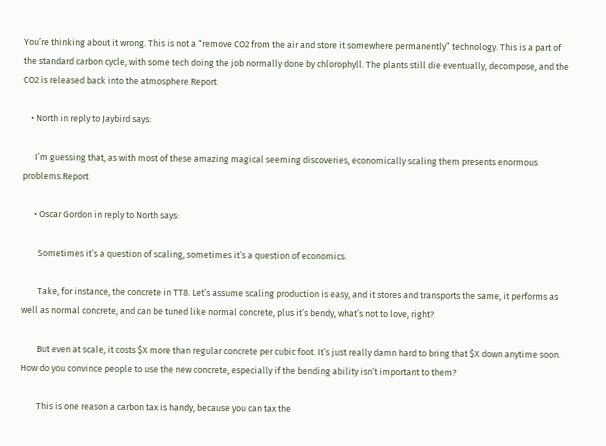You’re thinking about it wrong. This is not a “remove CO2 from the air and store it somewhere permanently” technology. This is a part of the standard carbon cycle, with some tech doing the job normally done by chlorophyll. The plants still die eventually, decompose, and the CO2 is released back into the atmosphere.Report

    • North in reply to Jaybird says:

      I’m guessing that, as with most of these amazing magical seeming discoveries, economically scaling them presents enormous problems.Report

      • Oscar Gordon in reply to North says:

        Sometimes it’s a question of scaling, sometimes it’s a question of economics.

        Take, for instance, the concrete in TT8. Let’s assume scaling production is easy, and it stores and transports the same, it performs as well as normal concrete, and can be tuned like normal concrete, plus it’s bendy, what’s not to love, right?

        But even at scale, it costs $X more than regular concrete per cubic foot. It’s just really damn hard to bring that $X down anytime soon. How do you convince people to use the new concrete, especially if the bending ability isn’t important to them?

        This is one reason a carbon tax is handy, because you can tax the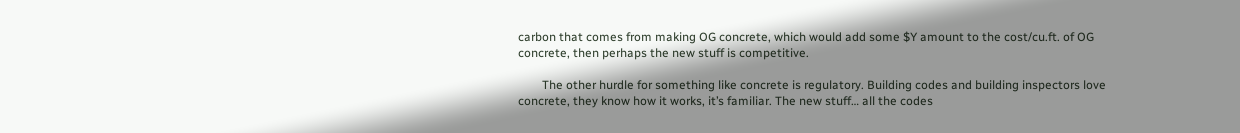carbon that comes from making OG concrete, which would add some $Y amount to the cost/cu.ft. of OG concrete, then perhaps the new stuff is competitive.

        The other hurdle for something like concrete is regulatory. Building codes and building inspectors love concrete, they know how it works, it’s familiar. The new stuff… all the codes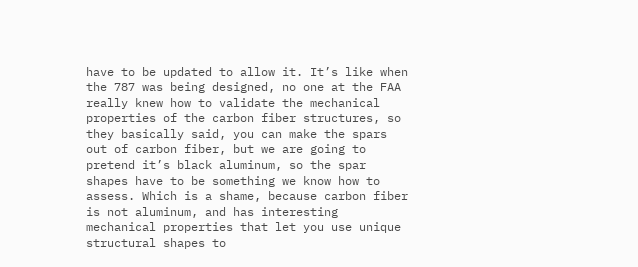have to be updated to allow it. It’s like when the 787 was being designed, no one at the FAA really knew how to validate the mechanical properties of the carbon fiber structures, so they basically said, you can make the spars out of carbon fiber, but we are going to pretend it’s black aluminum, so the spar shapes have to be something we know how to assess. Which is a shame, because carbon fiber is not aluminum, and has interesting mechanical properties that let you use unique structural shapes to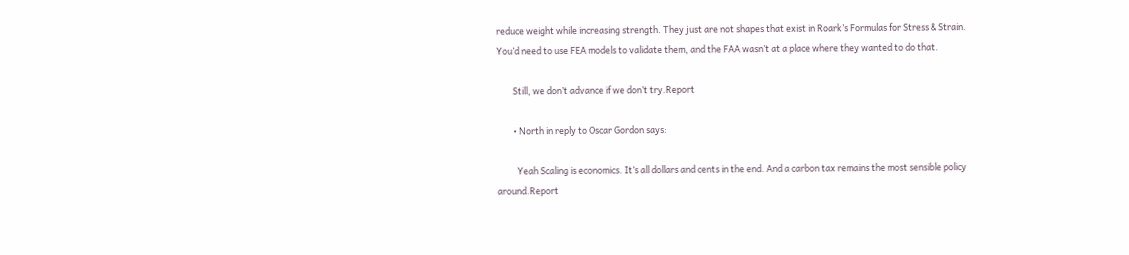reduce weight while increasing strength. They just are not shapes that exist in Roark’s Formulas for Stress & Strain. You’d need to use FEA models to validate them, and the FAA wasn’t at a place where they wanted to do that.

        Still, we don’t advance if we don’t try.Report

        • North in reply to Oscar Gordon says:

          Yeah Scaling is economics. It’s all dollars and cents in the end. And a carbon tax remains the most sensible policy around.Report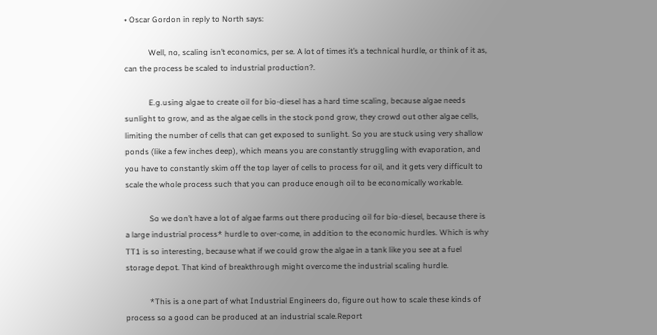• Oscar Gordon in reply to North says:

            Well, no, scaling isn’t economics, per se. A lot of times it’s a technical hurdle, or think of it as, can the process be scaled to industrial production?.

            E.g.using algae to create oil for bio-diesel has a hard time scaling, because algae needs sunlight to grow, and as the algae cells in the stock pond grow, they crowd out other algae cells, limiting the number of cells that can get exposed to sunlight. So you are stuck using very shallow ponds (like a few inches deep), which means you are constantly struggling with evaporation, and you have to constantly skim off the top layer of cells to process for oil, and it gets very difficult to scale the whole process such that you can produce enough oil to be economically workable.

            So we don’t have a lot of algae farms out there producing oil for bio-diesel, because there is a large industrial process* hurdle to over-come, in addition to the economic hurdles. Which is why TT1 is so interesting, because what if we could grow the algae in a tank like you see at a fuel storage depot. That kind of breakthrough might overcome the industrial scaling hurdle.

            *This is a one part of what Industrial Engineers do, figure out how to scale these kinds of process so a good can be produced at an industrial scale.Report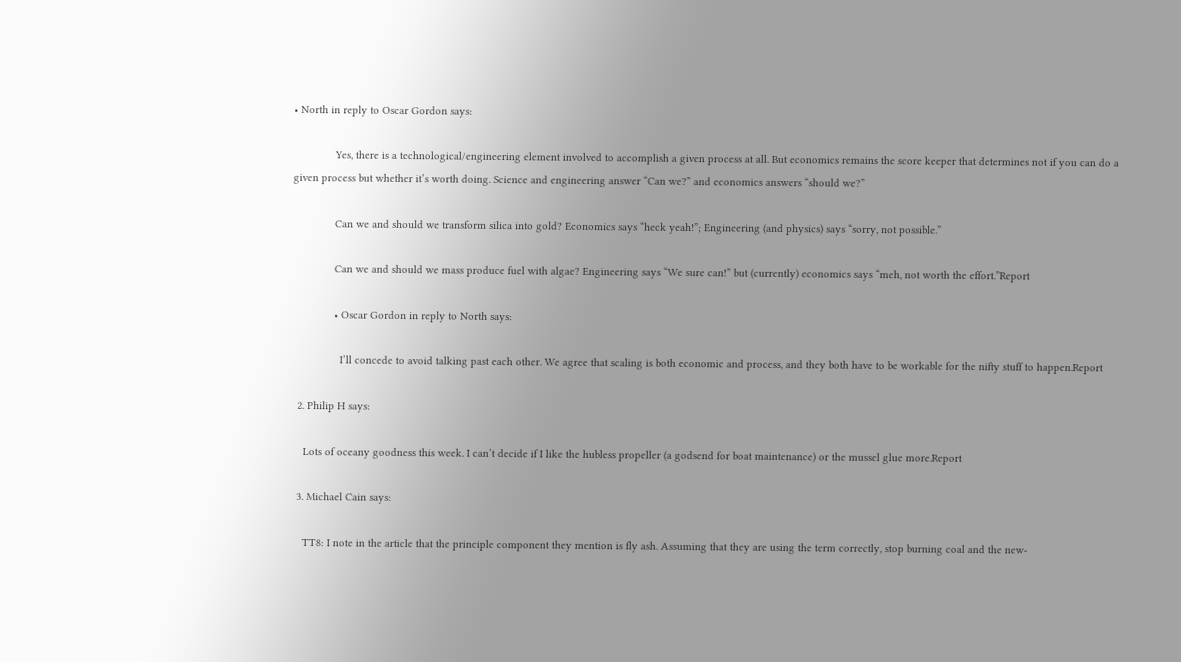• North in reply to Oscar Gordon says:

              Yes, there is a technological/engineering element involved to accomplish a given process at all. But economics remains the score keeper that determines not if you can do a given process but whether it’s worth doing. Science and engineering answer “Can we?” and economics answers “should we?”

              Can we and should we transform silica into gold? Economics says “heck yeah!”; Engineering (and physics) says “sorry, not possible.”

              Can we and should we mass produce fuel with algae? Engineering says “We sure can!” but (currently) economics says “meh, not worth the effort.”Report

              • Oscar Gordon in reply to North says:

                I’ll concede to avoid talking past each other. We agree that scaling is both economic and process, and they both have to be workable for the nifty stuff to happen.Report

  2. Philip H says:

    Lots of oceany goodness this week. I can’t decide if I like the hubless propeller (a godsend for boat maintenance) or the mussel glue more.Report

  3. Michael Cain says:

    TT8: I note in the article that the principle component they mention is fly ash. Assuming that they are using the term correctly, stop burning coal and the new-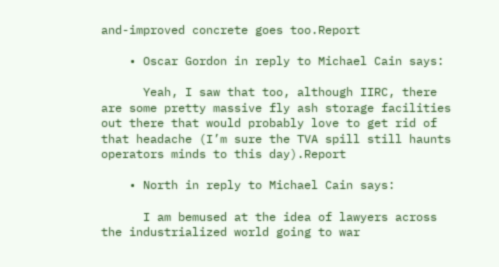and-improved concrete goes too.Report

    • Oscar Gordon in reply to Michael Cain says:

      Yeah, I saw that too, although IIRC, there are some pretty massive fly ash storage facilities out there that would probably love to get rid of that headache (I’m sure the TVA spill still haunts operators minds to this day).Report

    • North in reply to Michael Cain says:

      I am bemused at the idea of lawyers across the industrialized world going to war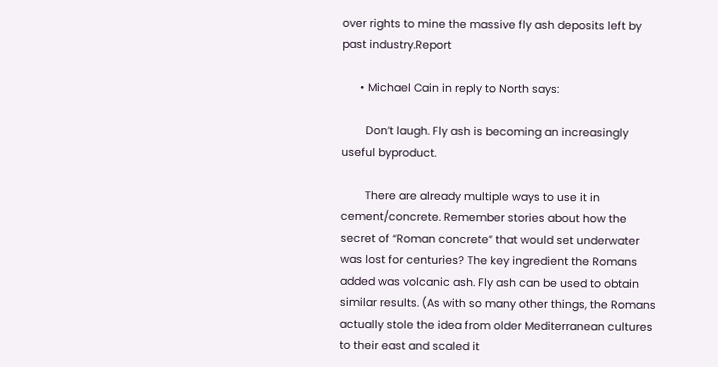over rights to mine the massive fly ash deposits left by past industry.Report

      • Michael Cain in reply to North says:

        Don’t laugh. Fly ash is becoming an increasingly useful byproduct.

        There are already multiple ways to use it in cement/concrete. Remember stories about how the secret of “Roman concrete” that would set underwater was lost for centuries? The key ingredient the Romans added was volcanic ash. Fly ash can be used to obtain similar results. (As with so many other things, the Romans actually stole the idea from older Mediterranean cultures to their east and scaled it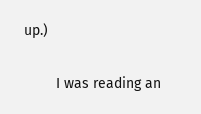up.)

        I was reading an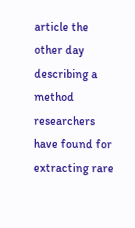article the other day describing a method researchers have found for extracting rare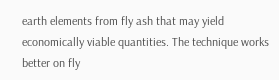earth elements from fly ash that may yield economically viable quantities. The technique works better on fly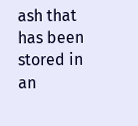ash that has been stored in an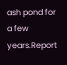ash pond for a few years.Report